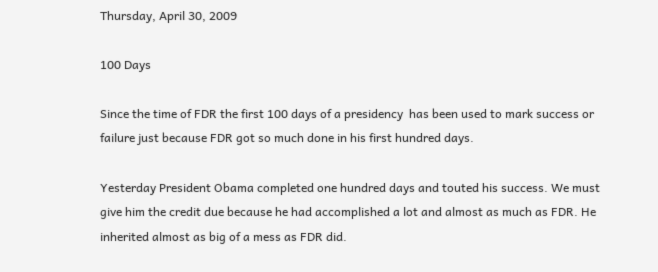Thursday, April 30, 2009

100 Days

Since the time of FDR the first 100 days of a presidency  has been used to mark success or failure just because FDR got so much done in his first hundred days.

Yesterday President Obama completed one hundred days and touted his success. We must give him the credit due because he had accomplished a lot and almost as much as FDR. He inherited almost as big of a mess as FDR did.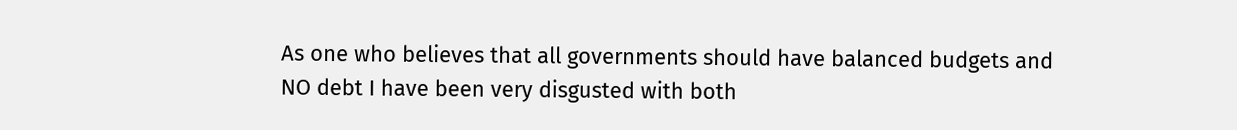As one who believes that all governments should have balanced budgets and NO debt I have been very disgusted with both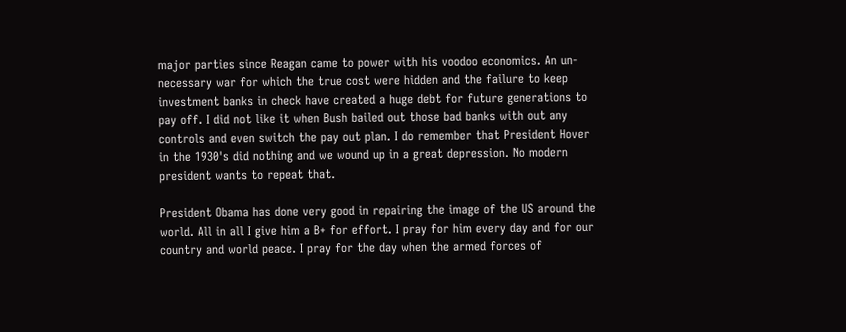major parties since Reagan came to power with his voodoo economics. An un-necessary war for which the true cost were hidden and the failure to keep investment banks in check have created a huge debt for future generations to pay off. I did not like it when Bush bailed out those bad banks with out any controls and even switch the pay out plan. I do remember that President Hover in the 1930's did nothing and we wound up in a great depression. No modern president wants to repeat that.

President Obama has done very good in repairing the image of the US around the world. All in all I give him a B+ for effort. I pray for him every day and for our country and world peace. I pray for the day when the armed forces of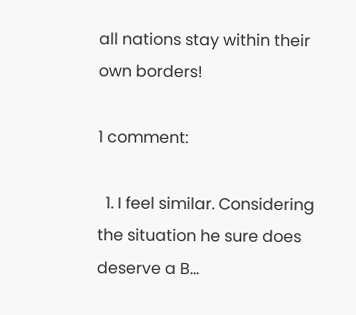all nations stay within their own borders!

1 comment:

  1. I feel similar. Considering the situation he sure does deserve a B...